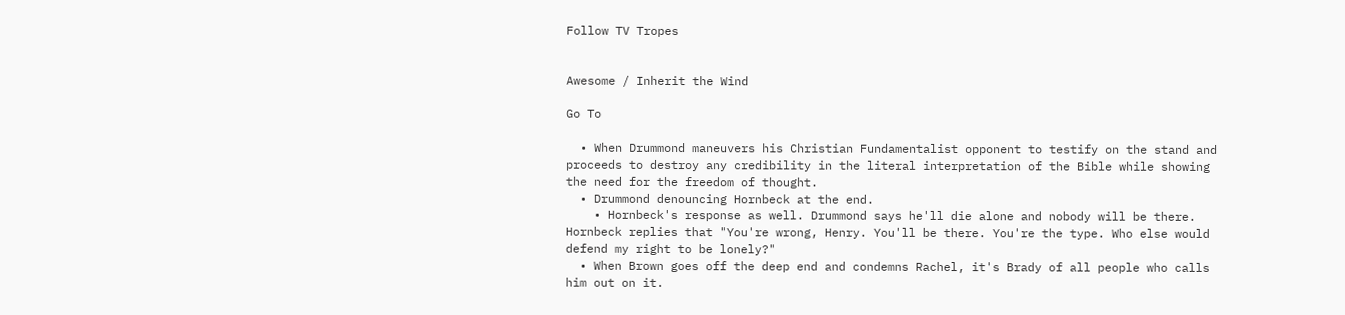Follow TV Tropes


Awesome / Inherit the Wind

Go To

  • When Drummond maneuvers his Christian Fundamentalist opponent to testify on the stand and proceeds to destroy any credibility in the literal interpretation of the Bible while showing the need for the freedom of thought.
  • Drummond denouncing Hornbeck at the end.
    • Hornbeck's response as well. Drummond says he'll die alone and nobody will be there. Hornbeck replies that "You're wrong, Henry. You'll be there. You're the type. Who else would defend my right to be lonely?"
  • When Brown goes off the deep end and condemns Rachel, it's Brady of all people who calls him out on it.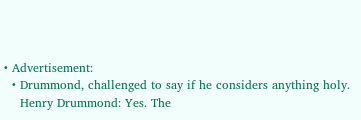• Advertisement:
  • Drummond, challenged to say if he considers anything holy.
    Henry Drummond: Yes. The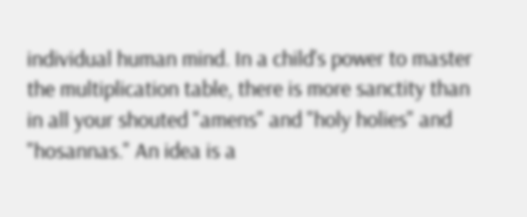individual human mind. In a child's power to master the multiplication table, there is more sanctity than in all your shouted "amens" and "holy holies" and "hosannas." An idea is a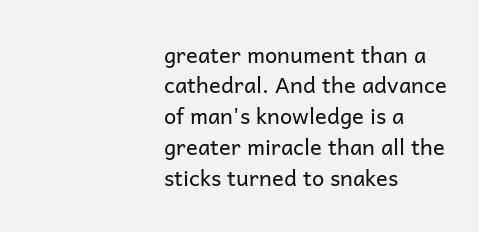greater monument than a cathedral. And the advance of man's knowledge is a greater miracle than all the sticks turned to snakes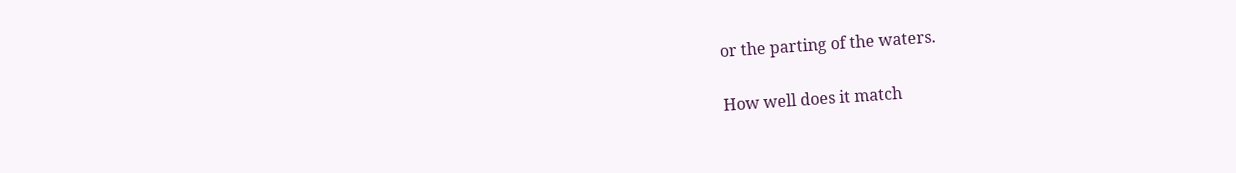or the parting of the waters.

How well does it match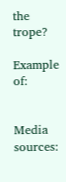the trope?

Example of:


Media sources: